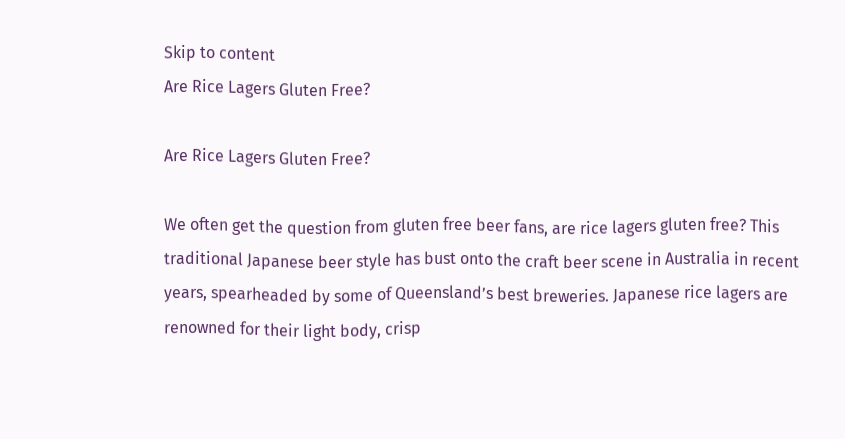Skip to content
Are Rice Lagers Gluten Free?

Are Rice Lagers Gluten Free?

We often get the question from gluten free beer fans, are rice lagers gluten free? This traditional Japanese beer style has bust onto the craft beer scene in Australia in recent years, spearheaded by some of Queensland’s best breweries. Japanese rice lagers are renowned for their light body, crisp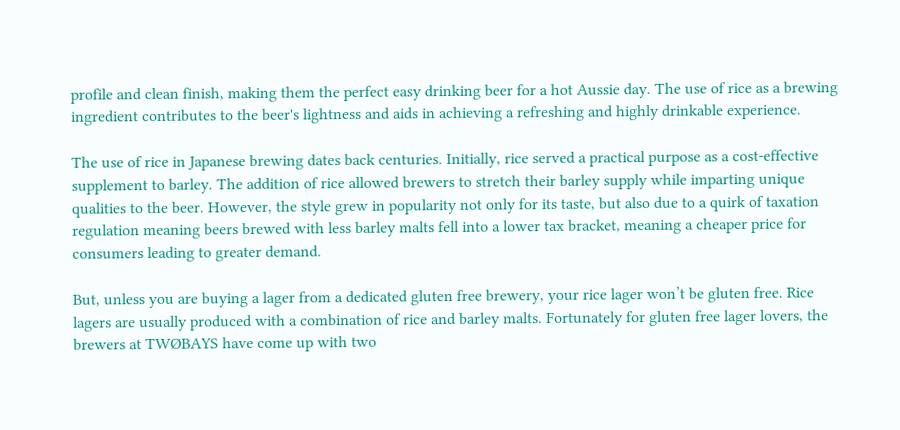profile and clean finish, making them the perfect easy drinking beer for a hot Aussie day. The use of rice as a brewing ingredient contributes to the beer's lightness and aids in achieving a refreshing and highly drinkable experience.

The use of rice in Japanese brewing dates back centuries. Initially, rice served a practical purpose as a cost-effective supplement to barley. The addition of rice allowed brewers to stretch their barley supply while imparting unique qualities to the beer. However, the style grew in popularity not only for its taste, but also due to a quirk of taxation regulation meaning beers brewed with less barley malts fell into a lower tax bracket, meaning a cheaper price for consumers leading to greater demand.

But, unless you are buying a lager from a dedicated gluten free brewery, your rice lager won’t be gluten free. Rice lagers are usually produced with a combination of rice and barley malts. Fortunately for gluten free lager lovers, the brewers at TWØBAYS have come up with two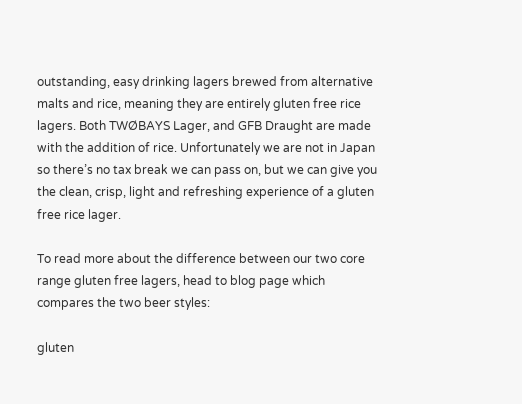outstanding, easy drinking lagers brewed from alternative malts and rice, meaning they are entirely gluten free rice lagers. Both TWØBAYS Lager, and GFB Draught are made with the addition of rice. Unfortunately we are not in Japan so there’s no tax break we can pass on, but we can give you the clean, crisp, light and refreshing experience of a gluten free rice lager.

To read more about the difference between our two core range gluten free lagers, head to blog page which compares the two beer styles:

gluten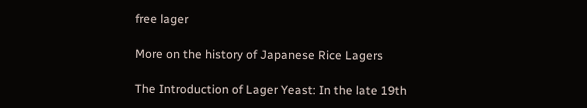free lager

More on the history of Japanese Rice Lagers

The Introduction of Lager Yeast: In the late 19th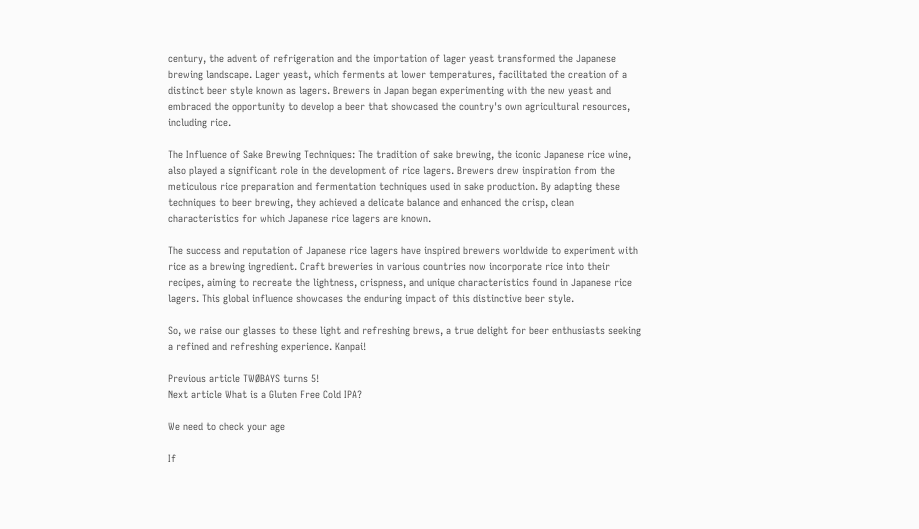century, the advent of refrigeration and the importation of lager yeast transformed the Japanese brewing landscape. Lager yeast, which ferments at lower temperatures, facilitated the creation of a distinct beer style known as lagers. Brewers in Japan began experimenting with the new yeast and embraced the opportunity to develop a beer that showcased the country's own agricultural resources, including rice.

The Influence of Sake Brewing Techniques: The tradition of sake brewing, the iconic Japanese rice wine, also played a significant role in the development of rice lagers. Brewers drew inspiration from the meticulous rice preparation and fermentation techniques used in sake production. By adapting these techniques to beer brewing, they achieved a delicate balance and enhanced the crisp, clean characteristics for which Japanese rice lagers are known.

The success and reputation of Japanese rice lagers have inspired brewers worldwide to experiment with rice as a brewing ingredient. Craft breweries in various countries now incorporate rice into their recipes, aiming to recreate the lightness, crispness, and unique characteristics found in Japanese rice lagers. This global influence showcases the enduring impact of this distinctive beer style.

So, we raise our glasses to these light and refreshing brews, a true delight for beer enthusiasts seeking a refined and refreshing experience. Kanpai!

Previous article TWØBAYS turns 5!
Next article What is a Gluten Free Cold IPA?

We need to check your age

If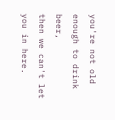you're not old enough to drink beer,
then we can't let you in here.